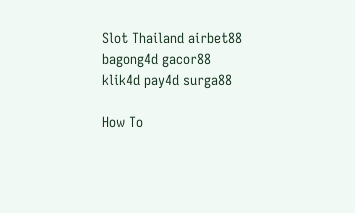Slot Thailand airbet88 bagong4d gacor88 klik4d pay4d surga88

How To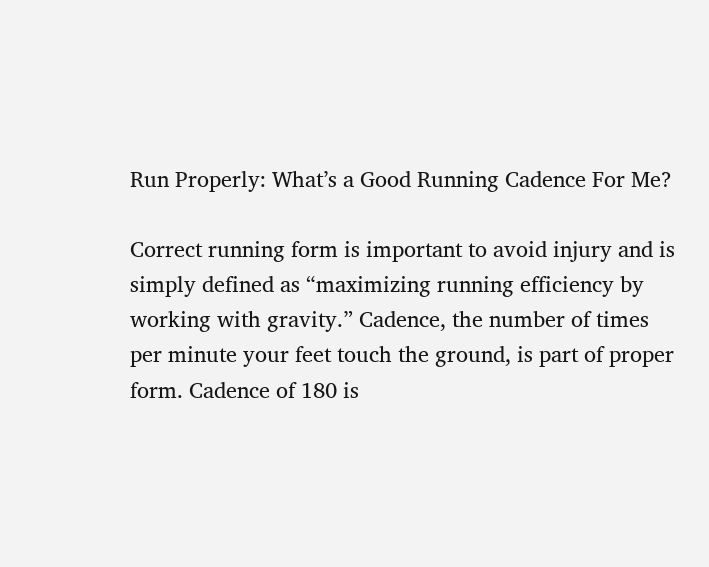Run Properly: What’s a Good Running Cadence For Me?

Correct running form is important to avoid injury and is simply defined as “maximizing running efficiency by working with gravity.” Cadence, the number of times per minute your feet touch the ground, is part of proper form. Cadence of 180 is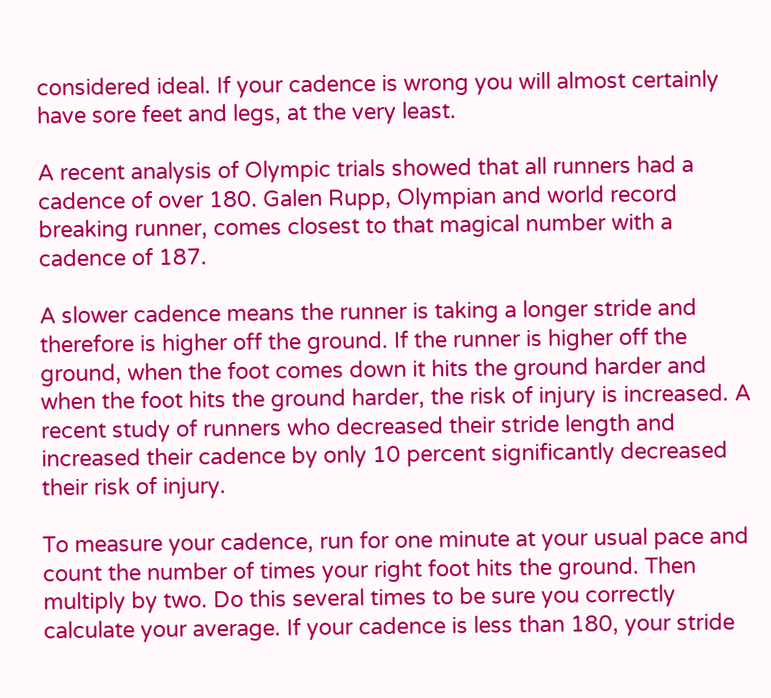considered ideal. If your cadence is wrong you will almost certainly have sore feet and legs, at the very least.

A recent analysis of Olympic trials showed that all runners had a cadence of over 180. Galen Rupp, Olympian and world record breaking runner, comes closest to that magical number with a cadence of 187.

A slower cadence means the runner is taking a longer stride and therefore is higher off the ground. If the runner is higher off the ground, when the foot comes down it hits the ground harder and when the foot hits the ground harder, the risk of injury is increased. A recent study of runners who decreased their stride length and increased their cadence by only 10 percent significantly decreased their risk of injury.

To measure your cadence, run for one minute at your usual pace and count the number of times your right foot hits the ground. Then multiply by two. Do this several times to be sure you correctly calculate your average. If your cadence is less than 180, your stride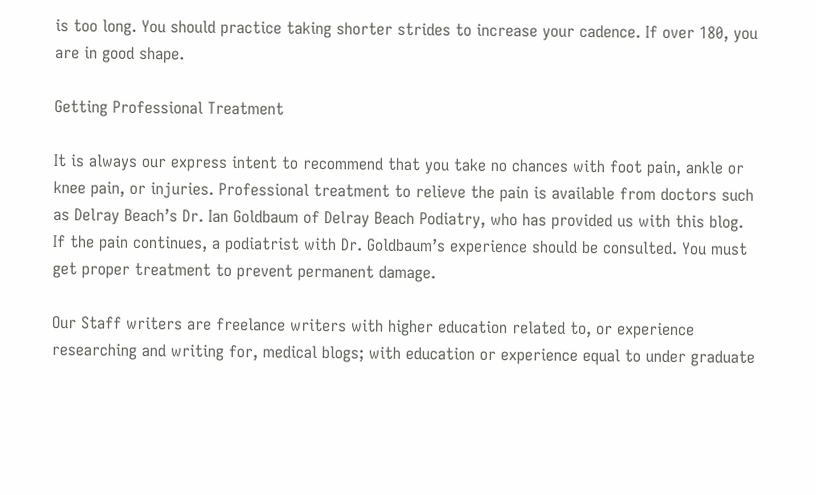is too long. You should practice taking shorter strides to increase your cadence. If over 180, you are in good shape.

Getting Professional Treatment

It is always our express intent to recommend that you take no chances with foot pain, ankle or knee pain, or injuries. Professional treatment to relieve the pain is available from doctors such as Delray Beach’s Dr. Ian Goldbaum of Delray Beach Podiatry, who has provided us with this blog. If the pain continues, a podiatrist with Dr. Goldbaum’s experience should be consulted. You must get proper treatment to prevent permanent damage.

Our Staff writers are freelance writers with higher education related to, or experience researching and writing for, medical blogs; with education or experience equal to under graduate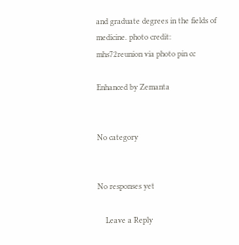and graduate degrees in the fields of medicine. photo credit: mhs72reunion via photo pin cc

Enhanced by Zemanta


No category


No responses yet

    Leave a Reply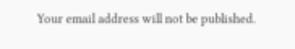Your email address will not be published.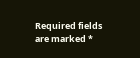Required fields are marked *